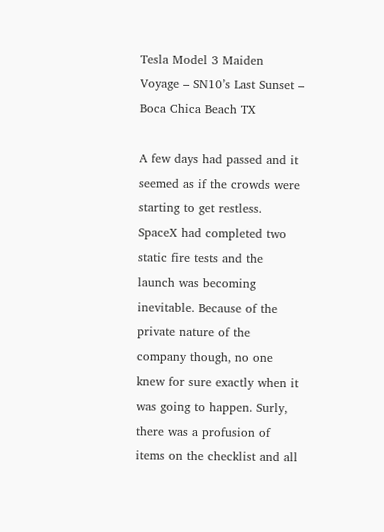Tesla Model 3 Maiden Voyage – SN10’s Last Sunset – Boca Chica Beach TX

A few days had passed and it seemed as if the crowds were starting to get restless. SpaceX had completed two static fire tests and the launch was becoming inevitable. Because of the private nature of the company though, no one knew for sure exactly when it was going to happen. Surly, there was a profusion of items on the checklist and all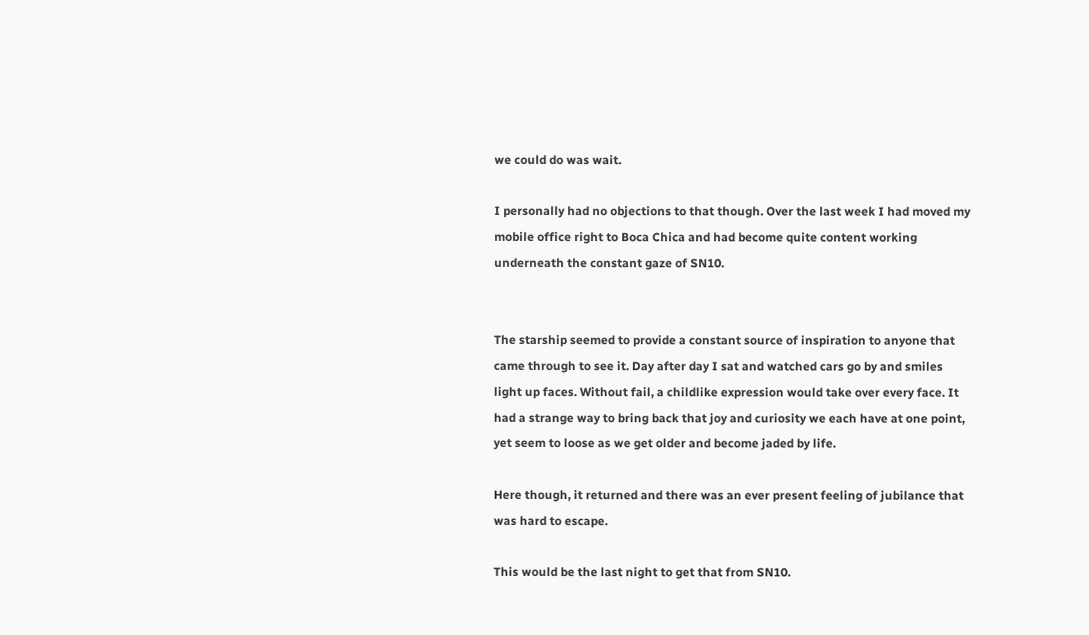we could do was wait.

I personally had no objections to that though. Over the last week I had moved my mobile office right to Boca Chica and had become quite content working underneath the constant gaze of SN10.


The starship seemed to provide a constant source of inspiration to anyone that came through to see it. Day after day I sat and watched cars go by and smiles light up faces. Without fail, a childlike expression would take over every face. It had a strange way to bring back that joy and curiosity we each have at one point, yet seem to loose as we get older and become jaded by life.

Here though, it returned and there was an ever present feeling of jubilance that was hard to escape.

This would be the last night to get that from SN10.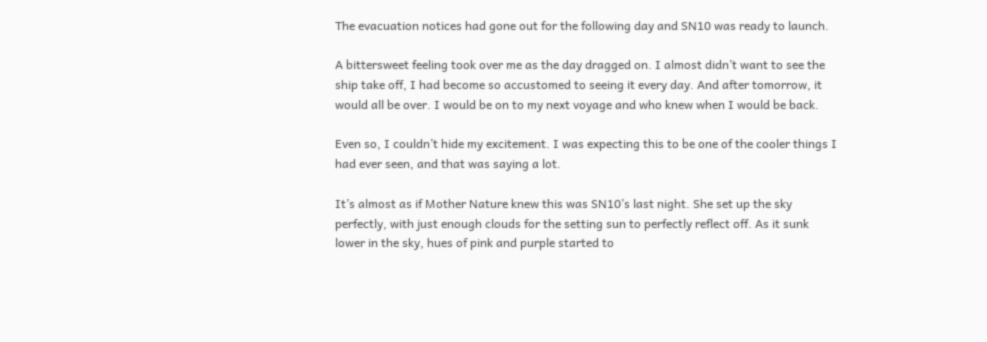The evacuation notices had gone out for the following day and SN10 was ready to launch.

A bittersweet feeling took over me as the day dragged on. I almost didn’t want to see the ship take off, I had become so accustomed to seeing it every day. And after tomorrow, it would all be over. I would be on to my next voyage and who knew when I would be back.

Even so, I couldn’t hide my excitement. I was expecting this to be one of the cooler things I had ever seen, and that was saying a lot.

It’s almost as if Mother Nature knew this was SN10’s last night. She set up the sky perfectly, with just enough clouds for the setting sun to perfectly reflect off. As it sunk lower in the sky, hues of pink and purple started to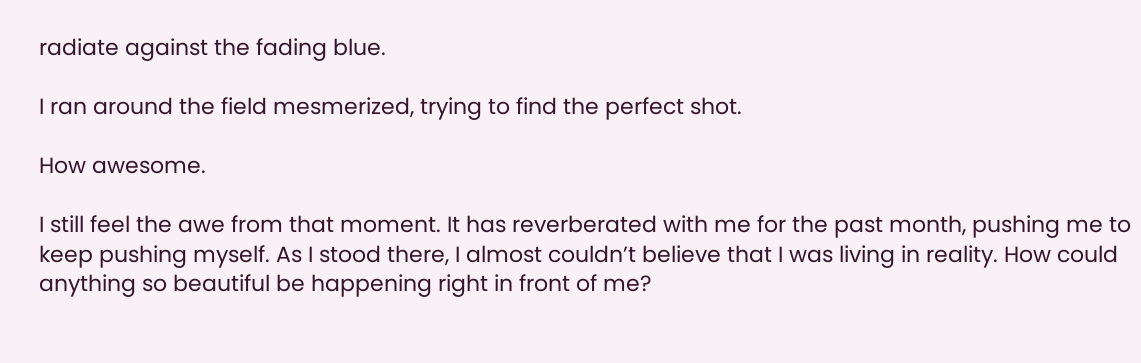radiate against the fading blue.

I ran around the field mesmerized, trying to find the perfect shot.

How awesome.

I still feel the awe from that moment. It has reverberated with me for the past month, pushing me to keep pushing myself. As I stood there, I almost couldn’t believe that I was living in reality. How could anything so beautiful be happening right in front of me?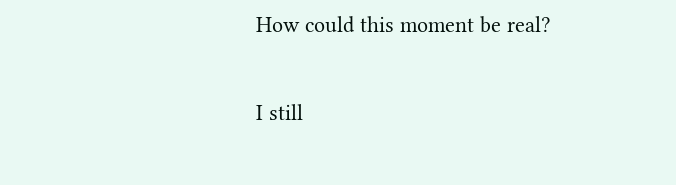How could this moment be real?

I still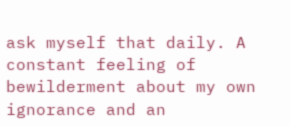ask myself that daily. A constant feeling of bewilderment about my own ignorance and an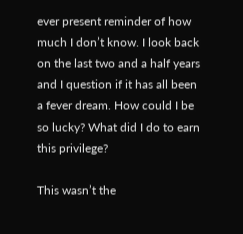ever present reminder of how much I don’t know. I look back on the last two and a half years and I question if it has all been a fever dream. How could I be so lucky? What did I do to earn this privilege?

This wasn’t the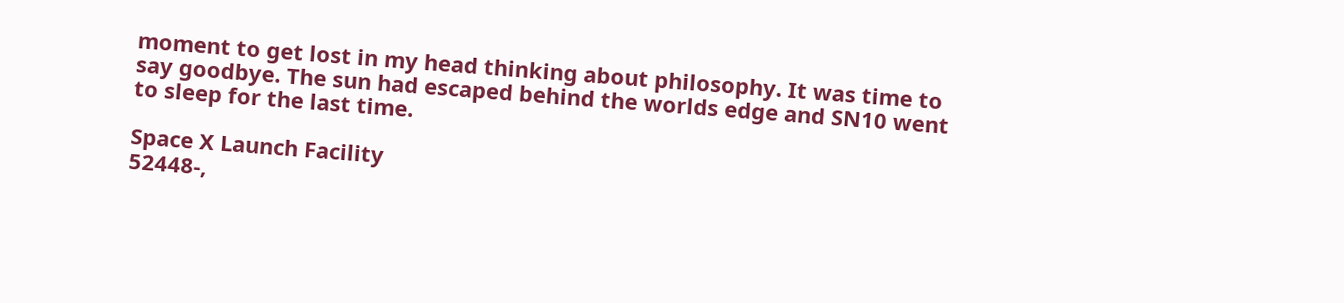moment to get lost in my head thinking about philosophy. It was time to say goodbye. The sun had escaped behind the worlds edge and SN10 went to sleep for the last time.

Space X Launch Facility
52448-,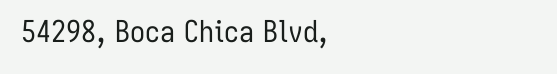54298, Boca Chica Blvd,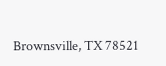Brownsville, TX 78521